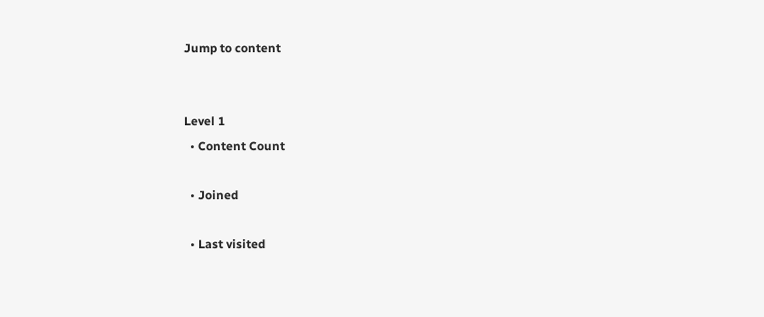Jump to content


Level 1
  • Content Count

  • Joined

  • Last visited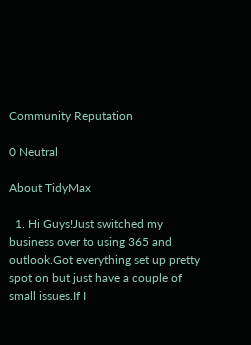Community Reputation

0 Neutral

About TidyMax

  1. Hi Guys!Just switched my business over to using 365 and outlook.Got everything set up pretty spot on but just have a couple of small issues.If I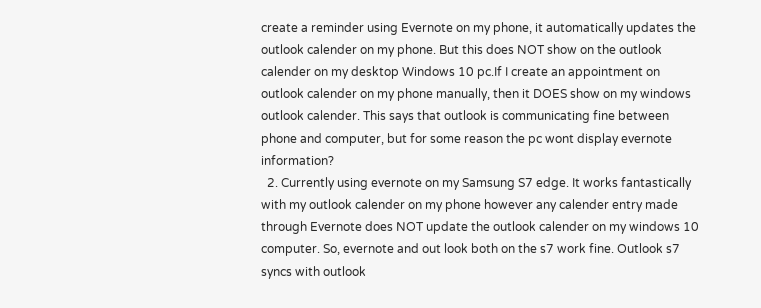create a reminder using Evernote on my phone, it automatically updates the outlook calender on my phone. But this does NOT show on the outlook calender on my desktop Windows 10 pc.If I create an appointment on outlook calender on my phone manually, then it DOES show on my windows outlook calender. This says that outlook is communicating fine between phone and computer, but for some reason the pc wont display evernote information?
  2. Currently using evernote on my Samsung S7 edge. It works fantastically with my outlook calender on my phone however any calender entry made through Evernote does NOT update the outlook calender on my windows 10 computer. So, evernote and out look both on the s7 work fine. Outlook s7 syncs with outlook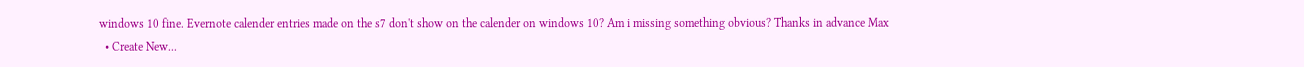windows 10 fine. Evernote calender entries made on the s7 don't show on the calender on windows 10? Am i missing something obvious? Thanks in advance Max
  • Create New...